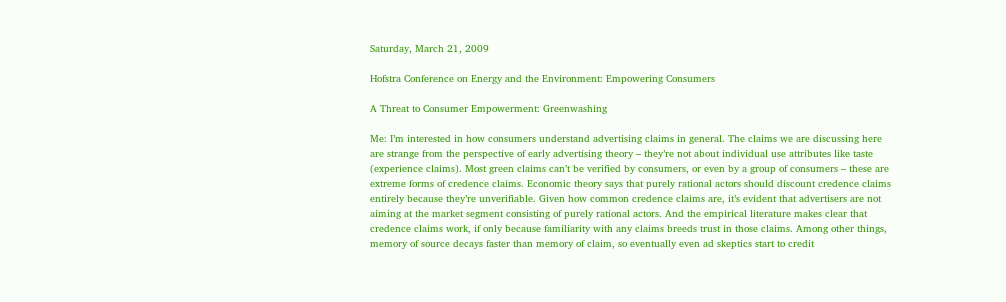Saturday, March 21, 2009

Hofstra Conference on Energy and the Environment: Empowering Consumers

A Threat to Consumer Empowerment: Greenwashing

Me: I’m interested in how consumers understand advertising claims in general. The claims we are discussing here are strange from the perspective of early advertising theory – they’re not about individual use attributes like taste (experience claims). Most green claims can’t be verified by consumers, or even by a group of consumers – these are extreme forms of credence claims. Economic theory says that purely rational actors should discount credence claims entirely because they’re unverifiable. Given how common credence claims are, it’s evident that advertisers are not aiming at the market segment consisting of purely rational actors. And the empirical literature makes clear that credence claims work, if only because familiarity with any claims breeds trust in those claims. Among other things, memory of source decays faster than memory of claim, so eventually even ad skeptics start to credit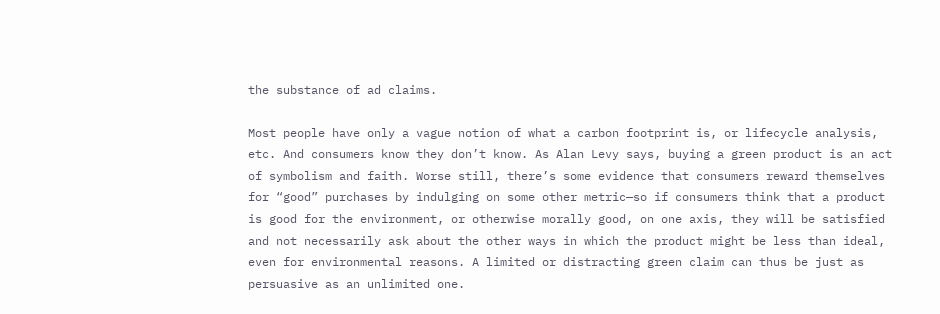the substance of ad claims.

Most people have only a vague notion of what a carbon footprint is, or lifecycle analysis, etc. And consumers know they don’t know. As Alan Levy says, buying a green product is an act of symbolism and faith. Worse still, there’s some evidence that consumers reward themselves for “good” purchases by indulging on some other metric—so if consumers think that a product is good for the environment, or otherwise morally good, on one axis, they will be satisfied and not necessarily ask about the other ways in which the product might be less than ideal, even for environmental reasons. A limited or distracting green claim can thus be just as persuasive as an unlimited one.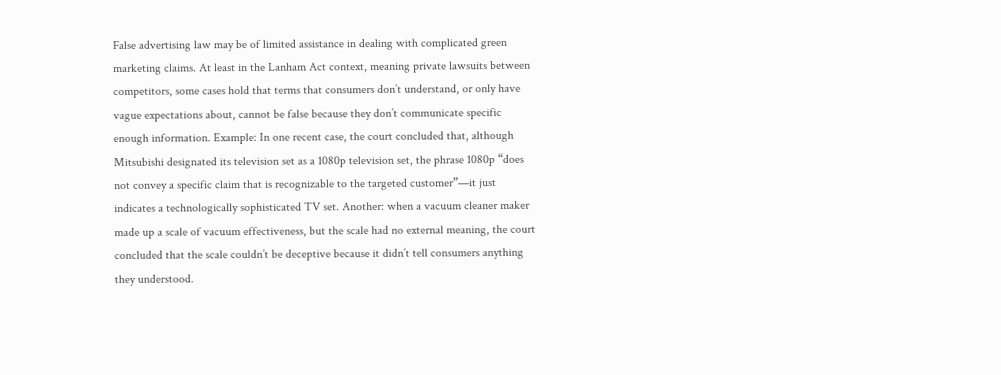False advertising law may be of limited assistance in dealing with complicated green marketing claims. At least in the Lanham Act context, meaning private lawsuits between competitors, some cases hold that terms that consumers don’t understand, or only have vague expectations about, cannot be false because they don’t communicate specific enough information. Example: In one recent case, the court concluded that, although Mitsubishi designated its television set as a 1080p television set, the phrase 1080p “does not convey a specific claim that is recognizable to the targeted customer”—it just indicates a technologically sophisticated TV set. Another: when a vacuum cleaner maker made up a scale of vacuum effectiveness, but the scale had no external meaning, the court concluded that the scale couldn’t be deceptive because it didn’t tell consumers anything they understood.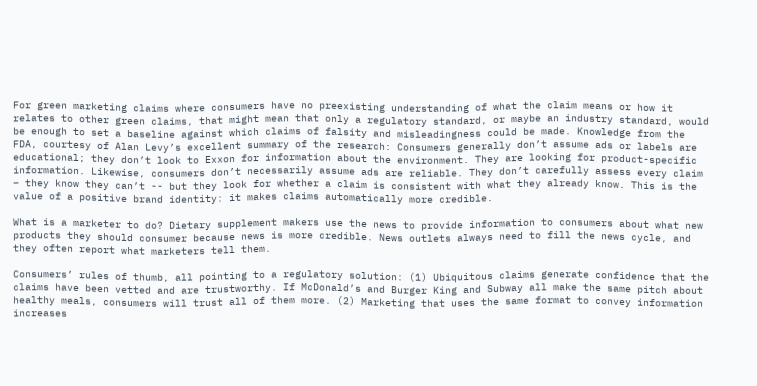For green marketing claims where consumers have no preexisting understanding of what the claim means or how it relates to other green claims, that might mean that only a regulatory standard, or maybe an industry standard, would be enough to set a baseline against which claims of falsity and misleadingness could be made. Knowledge from the FDA, courtesy of Alan Levy’s excellent summary of the research: Consumers generally don’t assume ads or labels are educational; they don’t look to Exxon for information about the environment. They are looking for product-specific information. Likewise, consumers don’t necessarily assume ads are reliable. They don’t carefully assess every claim – they know they can’t -- but they look for whether a claim is consistent with what they already know. This is the value of a positive brand identity: it makes claims automatically more credible.

What is a marketer to do? Dietary supplement makers use the news to provide information to consumers about what new products they should consumer because news is more credible. News outlets always need to fill the news cycle, and they often report what marketers tell them.

Consumers’ rules of thumb, all pointing to a regulatory solution: (1) Ubiquitous claims generate confidence that the claims have been vetted and are trustworthy. If McDonald’s and Burger King and Subway all make the same pitch about healthy meals, consumers will trust all of them more. (2) Marketing that uses the same format to convey information increases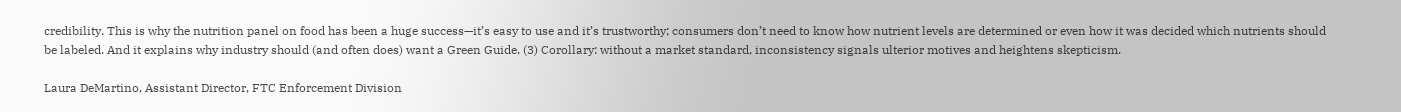credibility. This is why the nutrition panel on food has been a huge success—it’s easy to use and it’s trustworthy; consumers don’t need to know how nutrient levels are determined or even how it was decided which nutrients should be labeled. And it explains why industry should (and often does) want a Green Guide. (3) Corollary: without a market standard, inconsistency signals ulterior motives and heightens skepticism.

Laura DeMartino, Assistant Director, FTC Enforcement Division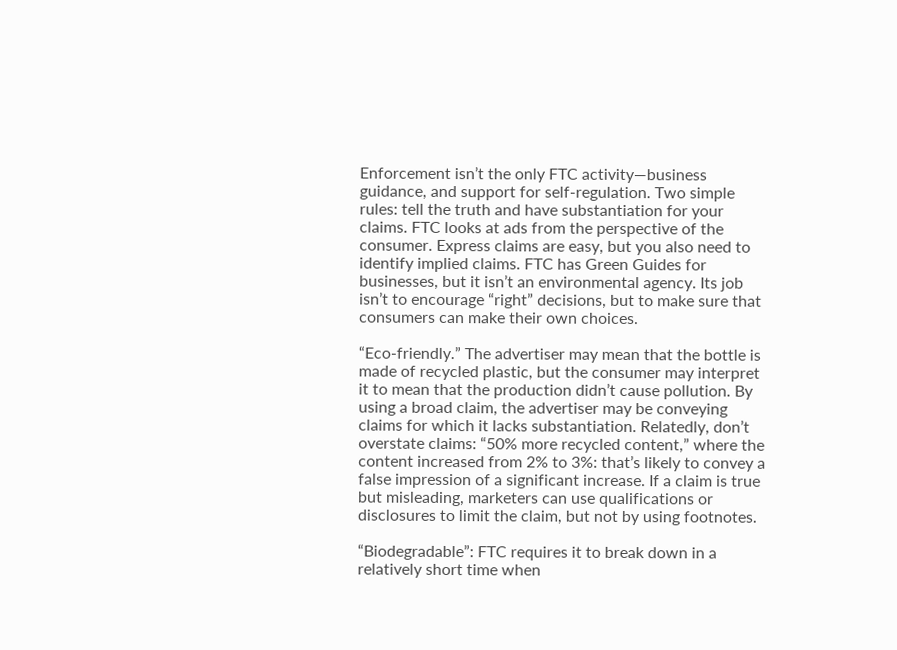Enforcement isn’t the only FTC activity—business guidance, and support for self-regulation. Two simple rules: tell the truth and have substantiation for your claims. FTC looks at ads from the perspective of the consumer. Express claims are easy, but you also need to identify implied claims. FTC has Green Guides for businesses, but it isn’t an environmental agency. Its job isn’t to encourage “right” decisions, but to make sure that consumers can make their own choices.

“Eco-friendly.” The advertiser may mean that the bottle is made of recycled plastic, but the consumer may interpret it to mean that the production didn’t cause pollution. By using a broad claim, the advertiser may be conveying claims for which it lacks substantiation. Relatedly, don’t overstate claims: “50% more recycled content,” where the content increased from 2% to 3%: that’s likely to convey a false impression of a significant increase. If a claim is true but misleading, marketers can use qualifications or disclosures to limit the claim, but not by using footnotes.

“Biodegradable”: FTC requires it to break down in a relatively short time when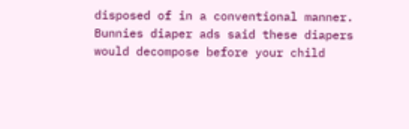disposed of in a conventional manner. Bunnies diaper ads said these diapers would decompose before your child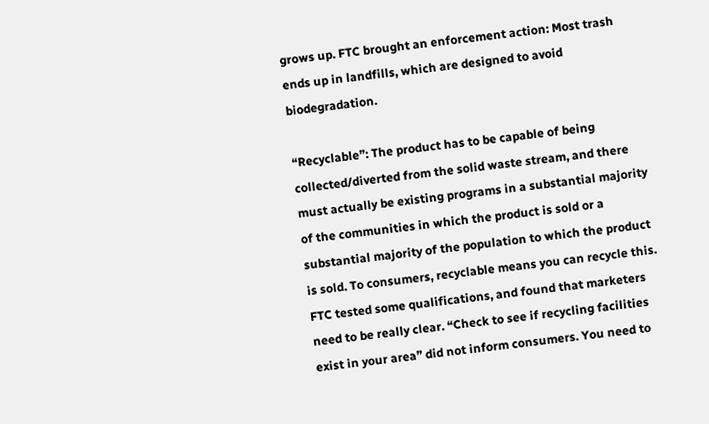grows up. FTC brought an enforcement action: Most trash ends up in landfills, which are designed to avoid biodegradation.

“Recyclable”: The product has to be capable of being collected/diverted from the solid waste stream, and there must actually be existing programs in a substantial majority of the communities in which the product is sold or a substantial majority of the population to which the product is sold. To consumers, recyclable means you can recycle this. FTC tested some qualifications, and found that marketers need to be really clear. “Check to see if recycling facilities exist in your area” did not inform consumers. You need to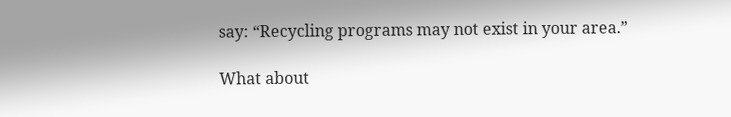say: “Recycling programs may not exist in your area.”

What about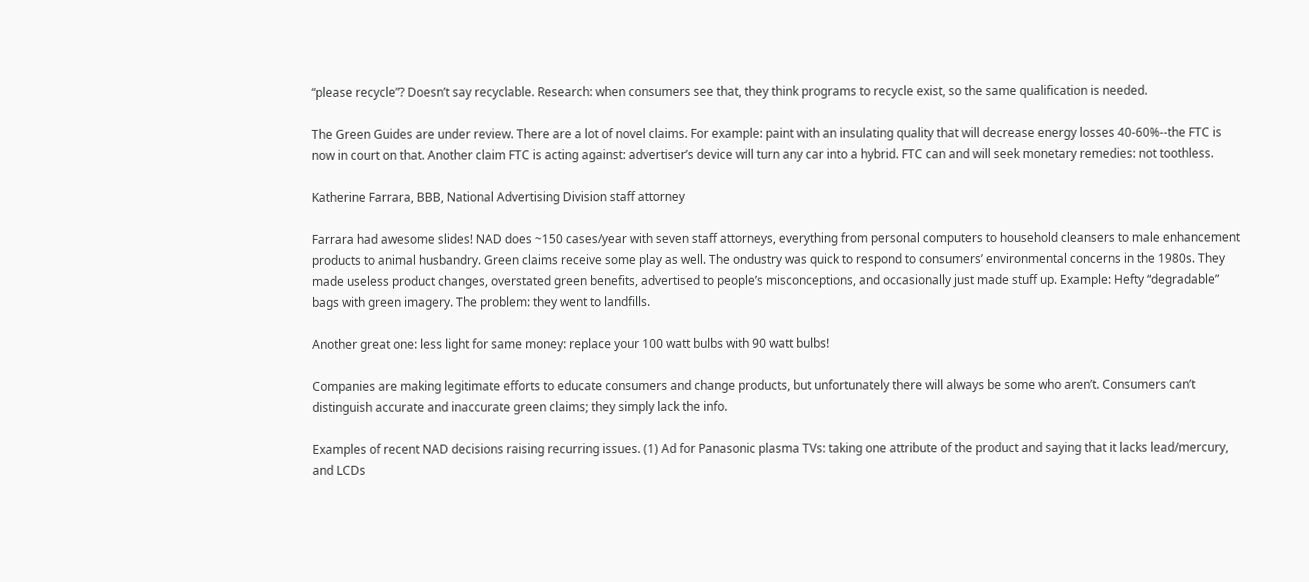“please recycle”? Doesn’t say recyclable. Research: when consumers see that, they think programs to recycle exist, so the same qualification is needed.

The Green Guides are under review. There are a lot of novel claims. For example: paint with an insulating quality that will decrease energy losses 40-60%--the FTC is now in court on that. Another claim FTC is acting against: advertiser’s device will turn any car into a hybrid. FTC can and will seek monetary remedies: not toothless.

Katherine Farrara, BBB, National Advertising Division staff attorney

Farrara had awesome slides! NAD does ~150 cases/year with seven staff attorneys, everything from personal computers to household cleansers to male enhancement products to animal husbandry. Green claims receive some play as well. The ondustry was quick to respond to consumers’ environmental concerns in the 1980s. They made useless product changes, overstated green benefits, advertised to people’s misconceptions, and occasionally just made stuff up. Example: Hefty “degradable” bags with green imagery. The problem: they went to landfills.

Another great one: less light for same money: replace your 100 watt bulbs with 90 watt bulbs!

Companies are making legitimate efforts to educate consumers and change products, but unfortunately there will always be some who aren’t. Consumers can’t distinguish accurate and inaccurate green claims; they simply lack the info.

Examples of recent NAD decisions raising recurring issues. (1) Ad for Panasonic plasma TVs: taking one attribute of the product and saying that it lacks lead/mercury, and LCDs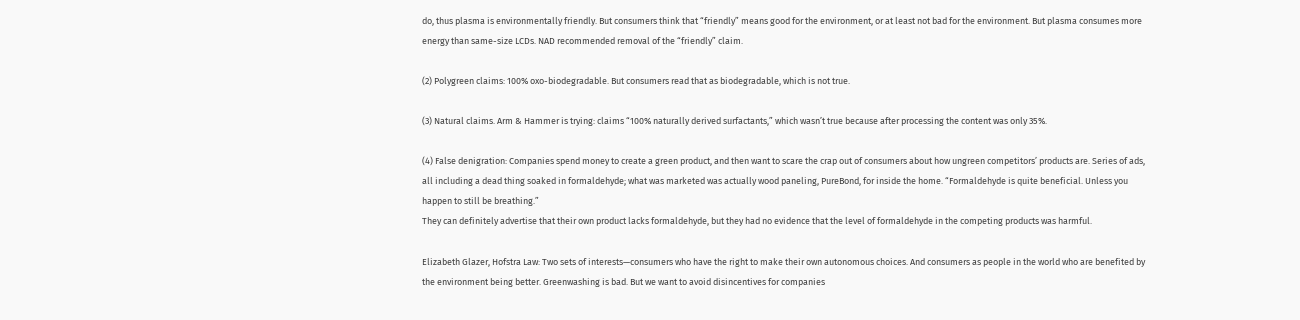do, thus plasma is environmentally friendly. But consumers think that “friendly” means good for the environment, or at least not bad for the environment. But plasma consumes more energy than same-size LCDs. NAD recommended removal of the “friendly” claim.

(2) Polygreen claims: 100% oxo-biodegradable. But consumers read that as biodegradable, which is not true.

(3) Natural claims. Arm & Hammer is trying: claims “100% naturally derived surfactants,” which wasn’t true because after processing the content was only 35%.

(4) False denigration: Companies spend money to create a green product, and then want to scare the crap out of consumers about how ungreen competitors’ products are. Series of ads, all including a dead thing soaked in formaldehyde; what was marketed was actually wood paneling, PureBond, for inside the home. “Formaldehyde is quite beneficial. Unless you happen to still be breathing.”
They can definitely advertise that their own product lacks formaldehyde, but they had no evidence that the level of formaldehyde in the competing products was harmful.

Elizabeth Glazer, Hofstra Law: Two sets of interests—consumers who have the right to make their own autonomous choices. And consumers as people in the world who are benefited by the environment being better. Greenwashing is bad. But we want to avoid disincentives for companies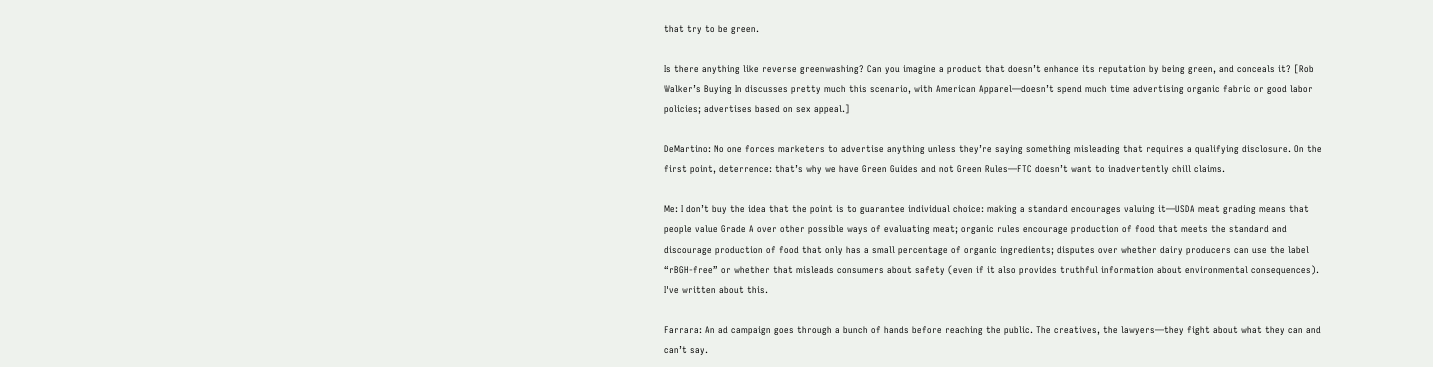that try to be green.

Is there anything like reverse greenwashing? Can you imagine a product that doesn’t enhance its reputation by being green, and conceals it? [Rob Walker’s Buying In discusses pretty much this scenario, with American Apparel—doesn’t spend much time advertising organic fabric or good labor policies; advertises based on sex appeal.]

DeMartino: No one forces marketers to advertise anything unless they’re saying something misleading that requires a qualifying disclosure. On the first point, deterrence: that’s why we have Green Guides and not Green Rules—FTC doesn’t want to inadvertently chill claims.

Me: I don’t buy the idea that the point is to guarantee individual choice: making a standard encourages valuing it—USDA meat grading means that people value Grade A over other possible ways of evaluating meat; organic rules encourage production of food that meets the standard and discourage production of food that only has a small percentage of organic ingredients; disputes over whether dairy producers can use the label “rBGH-free” or whether that misleads consumers about safety (even if it also provides truthful information about environmental consequences). I've written about this.

Farrara: An ad campaign goes through a bunch of hands before reaching the public. The creatives, the lawyers—they fight about what they can and can’t say.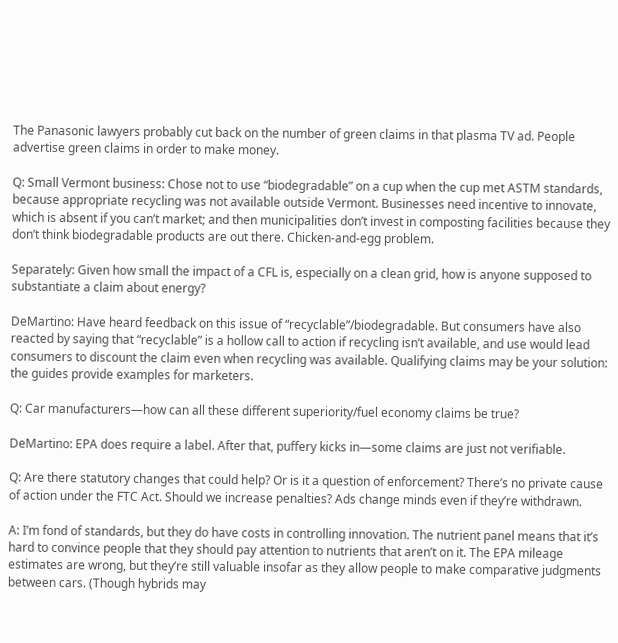The Panasonic lawyers probably cut back on the number of green claims in that plasma TV ad. People advertise green claims in order to make money.

Q: Small Vermont business: Chose not to use “biodegradable” on a cup when the cup met ASTM standards, because appropriate recycling was not available outside Vermont. Businesses need incentive to innovate, which is absent if you can’t market; and then municipalities don’t invest in composting facilities because they don’t think biodegradable products are out there. Chicken-and-egg problem.

Separately: Given how small the impact of a CFL is, especially on a clean grid, how is anyone supposed to substantiate a claim about energy?

DeMartino: Have heard feedback on this issue of “recyclable”/biodegradable. But consumers have also reacted by saying that “recyclable” is a hollow call to action if recycling isn’t available, and use would lead consumers to discount the claim even when recycling was available. Qualifying claims may be your solution: the guides provide examples for marketers.

Q: Car manufacturers—how can all these different superiority/fuel economy claims be true?

DeMartino: EPA does require a label. After that, puffery kicks in—some claims are just not verifiable.

Q: Are there statutory changes that could help? Or is it a question of enforcement? There’s no private cause of action under the FTC Act. Should we increase penalties? Ads change minds even if they’re withdrawn.

A: I’m fond of standards, but they do have costs in controlling innovation. The nutrient panel means that it’s hard to convince people that they should pay attention to nutrients that aren’t on it. The EPA mileage estimates are wrong, but they’re still valuable insofar as they allow people to make comparative judgments between cars. (Though hybrids may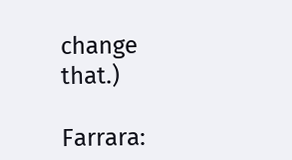change that.)

Farrara: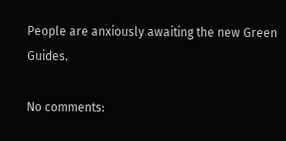People are anxiously awaiting the new Green Guides.

No comments: